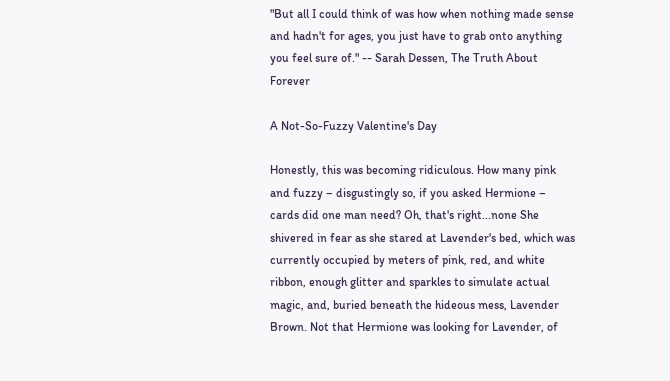"But all I could think of was how when nothing made sense and hadn't for ages, you just have to grab onto anything you feel sure of." -- Sarah Dessen, The Truth About Forever

A Not-So-Fuzzy Valentine's Day

Honestly, this was becoming ridiculous. How many pink and fuzzy – disgustingly so, if you asked Hermione – cards did one man need? Oh, that's right...none She shivered in fear as she stared at Lavender's bed, which was currently occupied by meters of pink, red, and white ribbon, enough glitter and sparkles to simulate actual magic, and, buried beneath the hideous mess, Lavender Brown. Not that Hermione was looking for Lavender, of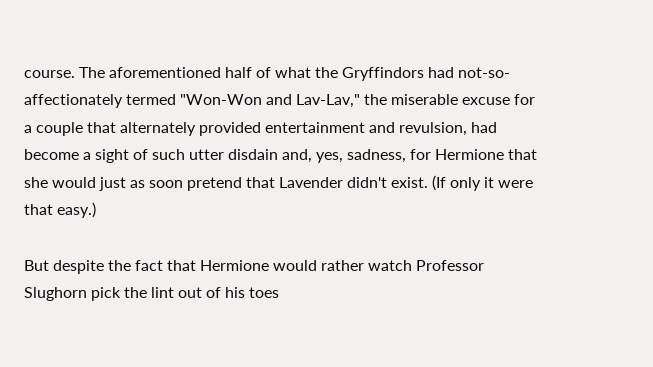course. The aforementioned half of what the Gryffindors had not-so-affectionately termed "Won-Won and Lav-Lav," the miserable excuse for a couple that alternately provided entertainment and revulsion, had become a sight of such utter disdain and, yes, sadness, for Hermione that she would just as soon pretend that Lavender didn't exist. (If only it were that easy.)

But despite the fact that Hermione would rather watch Professor Slughorn pick the lint out of his toes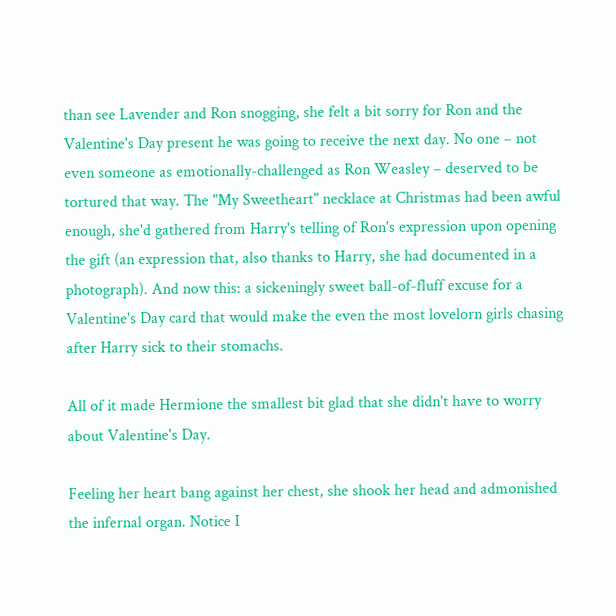than see Lavender and Ron snogging, she felt a bit sorry for Ron and the Valentine's Day present he was going to receive the next day. No one – not even someone as emotionally-challenged as Ron Weasley – deserved to be tortured that way. The "My Sweetheart" necklace at Christmas had been awful enough, she'd gathered from Harry's telling of Ron's expression upon opening the gift (an expression that, also thanks to Harry, she had documented in a photograph). And now this: a sickeningly sweet ball-of-fluff excuse for a Valentine's Day card that would make the even the most lovelorn girls chasing after Harry sick to their stomachs.

All of it made Hermione the smallest bit glad that she didn't have to worry about Valentine's Day.

Feeling her heart bang against her chest, she shook her head and admonished the infernal organ. Notice I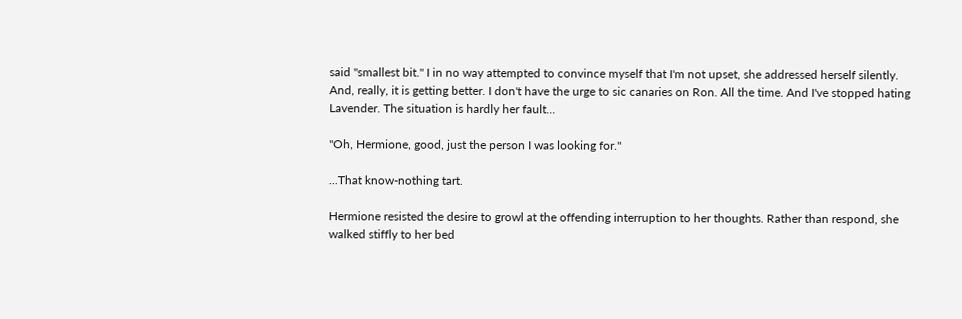said "smallest bit." I in no way attempted to convince myself that I'm not upset, she addressed herself silently. And, really, it is getting better. I don't have the urge to sic canaries on Ron. All the time. And I've stopped hating Lavender. The situation is hardly her fault...

"Oh, Hermione, good, just the person I was looking for."

...That know-nothing tart.

Hermione resisted the desire to growl at the offending interruption to her thoughts. Rather than respond, she walked stiffly to her bed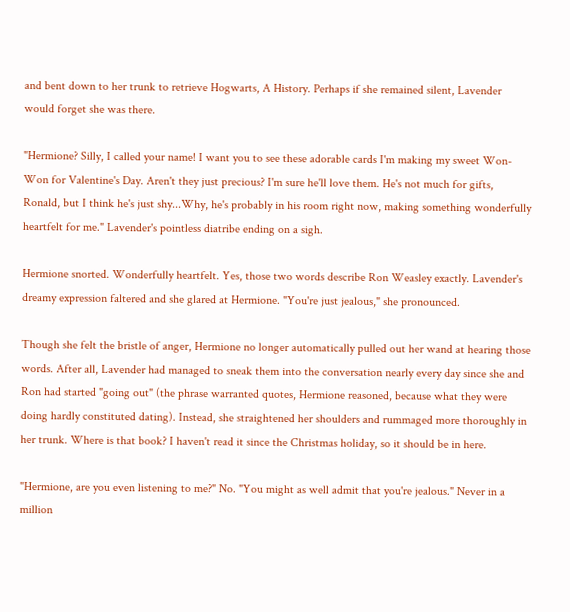and bent down to her trunk to retrieve Hogwarts, A History. Perhaps if she remained silent, Lavender would forget she was there.

"Hermione? Silly, I called your name! I want you to see these adorable cards I'm making my sweet Won-Won for Valentine's Day. Aren't they just precious? I'm sure he'll love them. He's not much for gifts, Ronald, but I think he's just shy...Why, he's probably in his room right now, making something wonderfully heartfelt for me." Lavender's pointless diatribe ending on a sigh.

Hermione snorted. Wonderfully heartfelt. Yes, those two words describe Ron Weasley exactly. Lavender's dreamy expression faltered and she glared at Hermione. "You're just jealous," she pronounced.

Though she felt the bristle of anger, Hermione no longer automatically pulled out her wand at hearing those words. After all, Lavender had managed to sneak them into the conversation nearly every day since she and Ron had started "going out" (the phrase warranted quotes, Hermione reasoned, because what they were doing hardly constituted dating). Instead, she straightened her shoulders and rummaged more thoroughly in her trunk. Where is that book? I haven't read it since the Christmas holiday, so it should be in here.

"Hermione, are you even listening to me?" No. "You might as well admit that you're jealous." Never in a million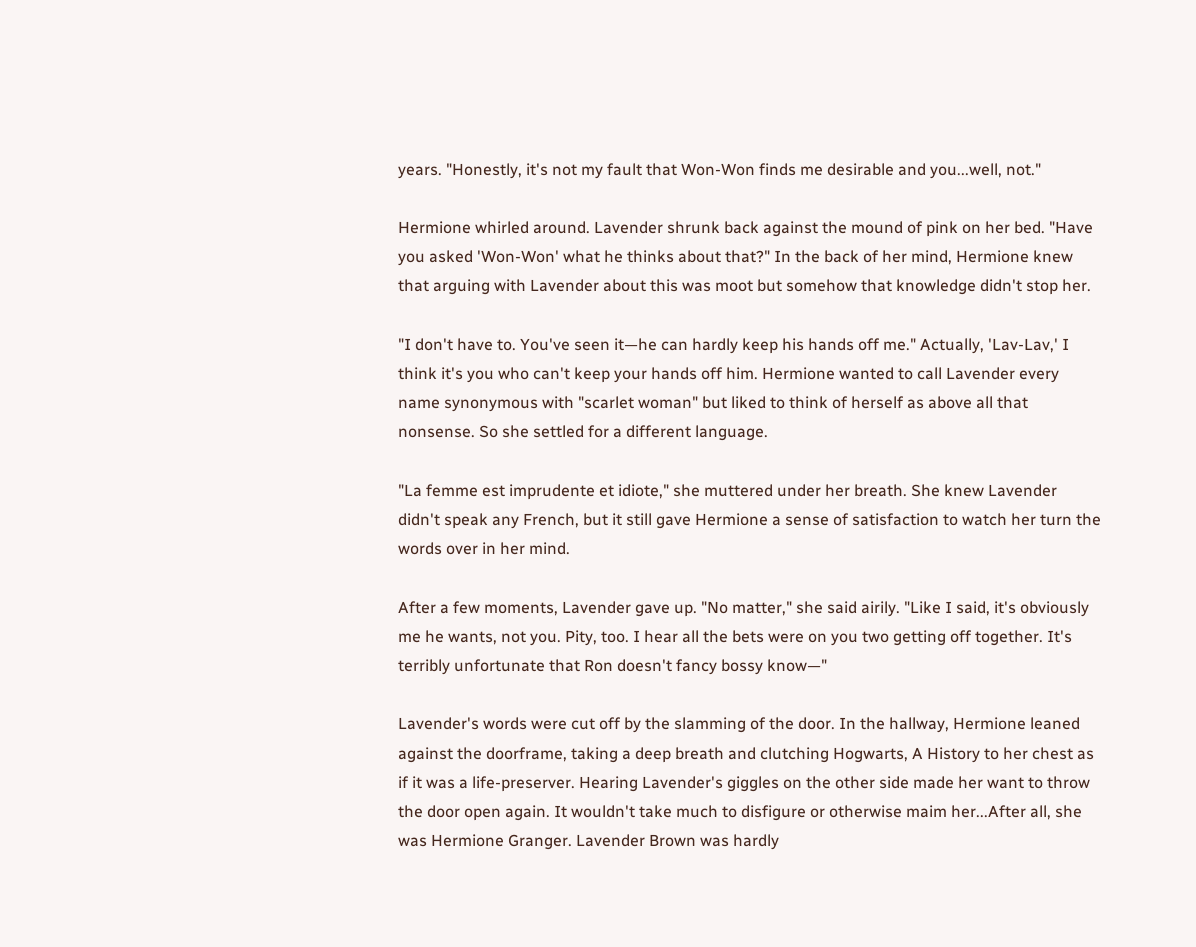years. "Honestly, it's not my fault that Won-Won finds me desirable and you...well, not."

Hermione whirled around. Lavender shrunk back against the mound of pink on her bed. "Have you asked 'Won-Won' what he thinks about that?" In the back of her mind, Hermione knew that arguing with Lavender about this was moot but somehow that knowledge didn't stop her.

"I don't have to. You've seen it—he can hardly keep his hands off me." Actually, 'Lav-Lav,' I think it's you who can't keep your hands off him. Hermione wanted to call Lavender every name synonymous with "scarlet woman" but liked to think of herself as above all that nonsense. So she settled for a different language.

"La femme est imprudente et idiote," she muttered under her breath. She knew Lavender didn't speak any French, but it still gave Hermione a sense of satisfaction to watch her turn the words over in her mind.

After a few moments, Lavender gave up. "No matter," she said airily. "Like I said, it's obviously me he wants, not you. Pity, too. I hear all the bets were on you two getting off together. It's terribly unfortunate that Ron doesn't fancy bossy know—"

Lavender's words were cut off by the slamming of the door. In the hallway, Hermione leaned against the doorframe, taking a deep breath and clutching Hogwarts, A History to her chest as if it was a life-preserver. Hearing Lavender's giggles on the other side made her want to throw the door open again. It wouldn't take much to disfigure or otherwise maim her...After all, she was Hermione Granger. Lavender Brown was hardly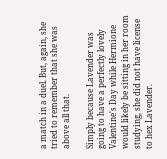a match in a duel. But, again, she tried to remember that she was above all that.

Simply because Lavender was going to have a perfectly lovely Valentine's Day while Hermione would likely be sitting in her room studying, she did not have license to hex Lavender.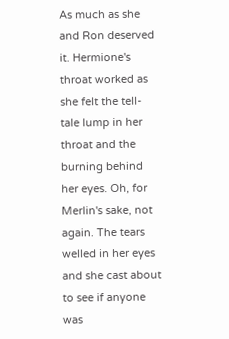As much as she and Ron deserved it. Hermione's throat worked as she felt the tell-tale lump in her throat and the burning behind her eyes. Oh, for Merlin's sake, not again. The tears welled in her eyes and she cast about to see if anyone was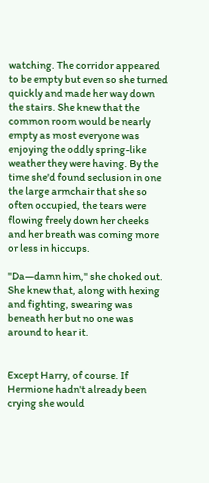watching. The corridor appeared to be empty but even so she turned quickly and made her way down the stairs. She knew that the common room would be nearly empty as most everyone was enjoying the oddly spring-like weather they were having. By the time she'd found seclusion in one the large armchair that she so often occupied, the tears were flowing freely down her cheeks and her breath was coming more or less in hiccups.

"Da—damn him," she choked out. She knew that, along with hexing and fighting, swearing was beneath her but no one was around to hear it.


Except Harry, of course. If Hermione hadn't already been crying she would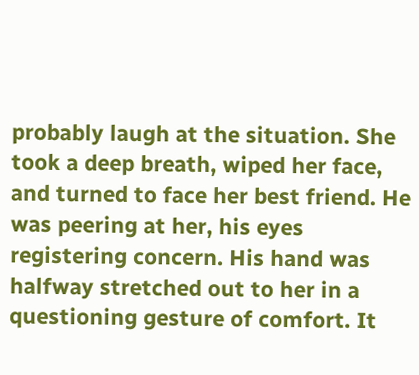probably laugh at the situation. She took a deep breath, wiped her face, and turned to face her best friend. He was peering at her, his eyes registering concern. His hand was halfway stretched out to her in a questioning gesture of comfort. It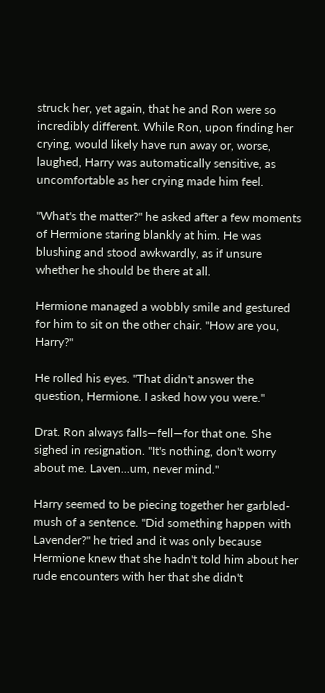struck her, yet again, that he and Ron were so incredibly different. While Ron, upon finding her crying, would likely have run away or, worse, laughed, Harry was automatically sensitive, as uncomfortable as her crying made him feel.

"What's the matter?" he asked after a few moments of Hermione staring blankly at him. He was blushing and stood awkwardly, as if unsure whether he should be there at all.

Hermione managed a wobbly smile and gestured for him to sit on the other chair. "How are you, Harry?"

He rolled his eyes. "That didn't answer the question, Hermione. I asked how you were."

Drat. Ron always falls—fell—for that one. She sighed in resignation. "It's nothing, don't worry about me. Laven...um, never mind."

Harry seemed to be piecing together her garbled-mush of a sentence. "Did something happen with Lavender?" he tried and it was only because Hermione knew that she hadn't told him about her rude encounters with her that she didn't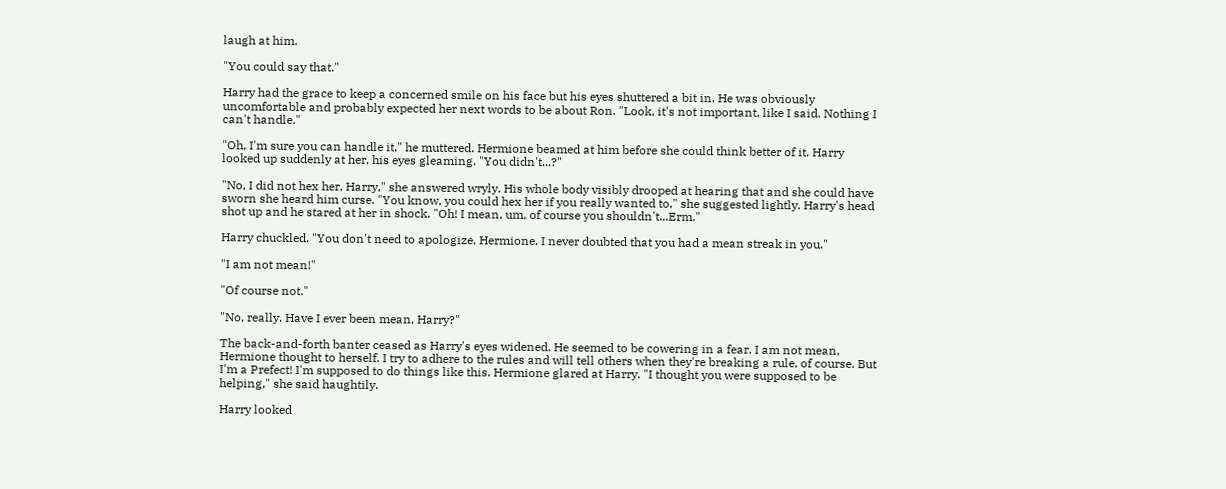laugh at him.

"You could say that."

Harry had the grace to keep a concerned smile on his face but his eyes shuttered a bit in. He was obviously uncomfortable and probably expected her next words to be about Ron. "Look, it's not important, like I said. Nothing I can't handle."

"Oh, I'm sure you can handle it," he muttered. Hermione beamed at him before she could think better of it. Harry looked up suddenly at her, his eyes gleaming. "You didn't...?"

"No, I did not hex her, Harry," she answered wryly. His whole body visibly drooped at hearing that and she could have sworn she heard him curse. "You know, you could hex her if you really wanted to," she suggested lightly. Harry's head shot up and he stared at her in shock. "Oh! I mean, um, of course you shouldn't...Erm."

Harry chuckled. "You don't need to apologize, Hermione. I never doubted that you had a mean streak in you."

"I am not mean!"

"Of course not."

"No, really. Have I ever been mean, Harry?"

The back-and-forth banter ceased as Harry's eyes widened. He seemed to be cowering in a fear. I am not mean, Hermione thought to herself. I try to adhere to the rules and will tell others when they're breaking a rule, of course. But I'm a Prefect! I'm supposed to do things like this. Hermione glared at Harry. "I thought you were supposed to be helping," she said haughtily.

Harry looked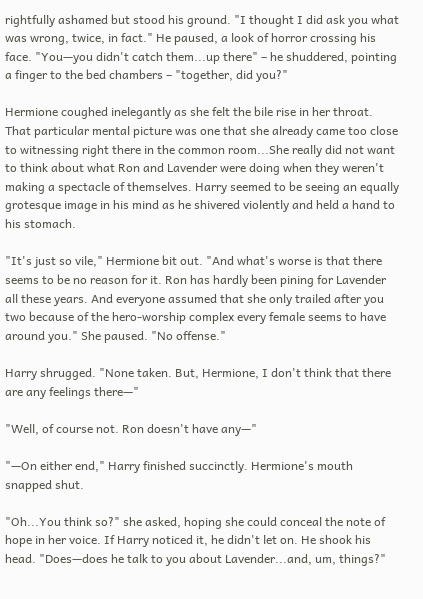rightfully ashamed but stood his ground. "I thought I did ask you what was wrong, twice, in fact." He paused, a look of horror crossing his face. "You—you didn't catch them...up there" – he shuddered, pointing a finger to the bed chambers – "together, did you?"

Hermione coughed inelegantly as she felt the bile rise in her throat. That particular mental picture was one that she already came too close to witnessing right there in the common room...She really did not want to think about what Ron and Lavender were doing when they weren't making a spectacle of themselves. Harry seemed to be seeing an equally grotesque image in his mind as he shivered violently and held a hand to his stomach.

"It's just so vile," Hermione bit out. "And what's worse is that there seems to be no reason for it. Ron has hardly been pining for Lavender all these years. And everyone assumed that she only trailed after you two because of the hero-worship complex every female seems to have around you." She paused. "No offense."

Harry shrugged. "None taken. But, Hermione, I don't think that there are any feelings there—"

"Well, of course not. Ron doesn't have any—"

"—On either end," Harry finished succinctly. Hermione's mouth snapped shut.

"Oh...You think so?" she asked, hoping she could conceal the note of hope in her voice. If Harry noticed it, he didn't let on. He shook his head. "Does—does he talk to you about Lavender...and, um, things?"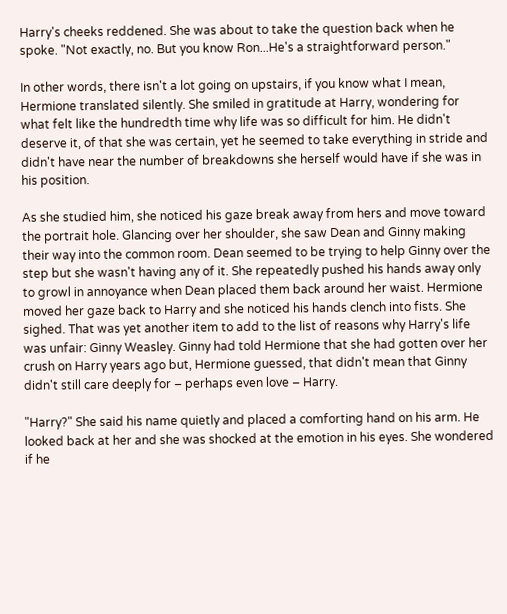Harry's cheeks reddened. She was about to take the question back when he spoke. "Not exactly, no. But you know Ron...He's a straightforward person."

In other words, there isn't a lot going on upstairs, if you know what I mean, Hermione translated silently. She smiled in gratitude at Harry, wondering for what felt like the hundredth time why life was so difficult for him. He didn't deserve it, of that she was certain, yet he seemed to take everything in stride and didn't have near the number of breakdowns she herself would have if she was in his position.

As she studied him, she noticed his gaze break away from hers and move toward the portrait hole. Glancing over her shoulder, she saw Dean and Ginny making their way into the common room. Dean seemed to be trying to help Ginny over the step but she wasn't having any of it. She repeatedly pushed his hands away only to growl in annoyance when Dean placed them back around her waist. Hermione moved her gaze back to Harry and she noticed his hands clench into fists. She sighed. That was yet another item to add to the list of reasons why Harry's life was unfair: Ginny Weasley. Ginny had told Hermione that she had gotten over her crush on Harry years ago but, Hermione guessed, that didn't mean that Ginny didn't still care deeply for – perhaps even love – Harry.

"Harry?" She said his name quietly and placed a comforting hand on his arm. He looked back at her and she was shocked at the emotion in his eyes. She wondered if he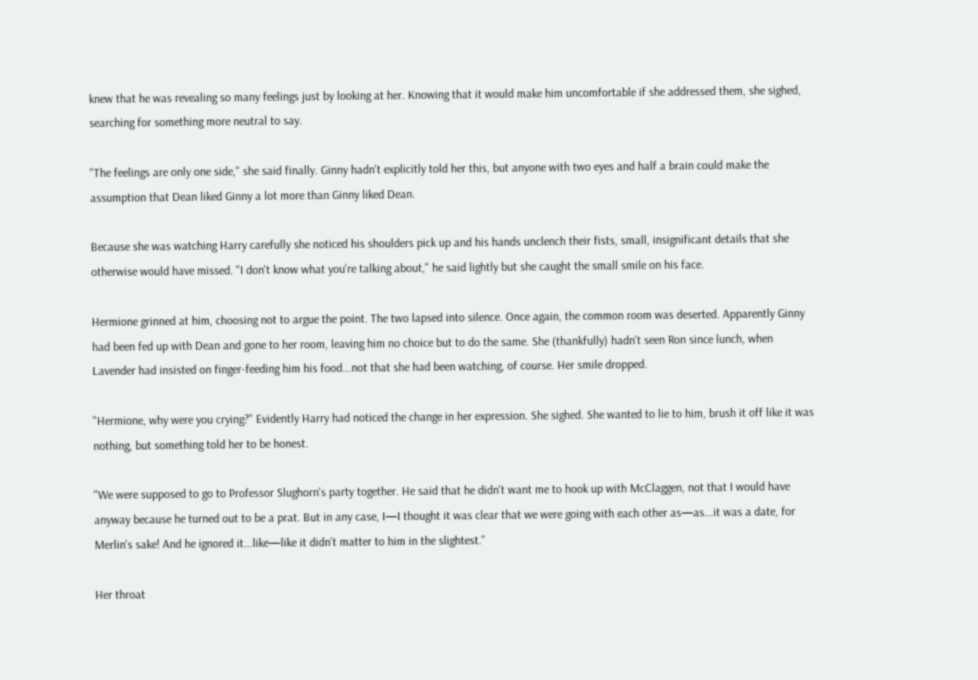knew that he was revealing so many feelings just by looking at her. Knowing that it would make him uncomfortable if she addressed them, she sighed, searching for something more neutral to say.

"The feelings are only one side," she said finally. Ginny hadn't explicitly told her this, but anyone with two eyes and half a brain could make the assumption that Dean liked Ginny a lot more than Ginny liked Dean.

Because she was watching Harry carefully she noticed his shoulders pick up and his hands unclench their fists, small, insignificant details that she otherwise would have missed. "I don't know what you're talking about," he said lightly but she caught the small smile on his face.

Hermione grinned at him, choosing not to argue the point. The two lapsed into silence. Once again, the common room was deserted. Apparently Ginny had been fed up with Dean and gone to her room, leaving him no choice but to do the same. She (thankfully) hadn't seen Ron since lunch, when Lavender had insisted on finger-feeding him his food...not that she had been watching, of course. Her smile dropped.

"Hermione, why were you crying?" Evidently Harry had noticed the change in her expression. She sighed. She wanted to lie to him, brush it off like it was nothing, but something told her to be honest.

"We were supposed to go to Professor Slughorn's party together. He said that he didn't want me to hook up with McClaggen, not that I would have anyway because he turned out to be a prat. But in any case, I—I thought it was clear that we were going with each other as—as...it was a date, for Merlin's sake! And he ignored it...like—like it didn't matter to him in the slightest."

Her throat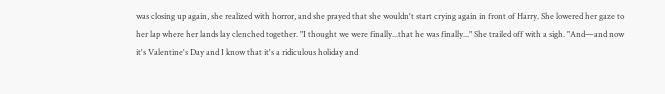was closing up again, she realized with horror, and she prayed that she wouldn't start crying again in front of Harry. She lowered her gaze to her lap where her lands lay clenched together. "I thought we were finally...that he was finally..." She trailed off with a sigh. "And—and now it's Valentine's Day and I know that it's a ridiculous holiday and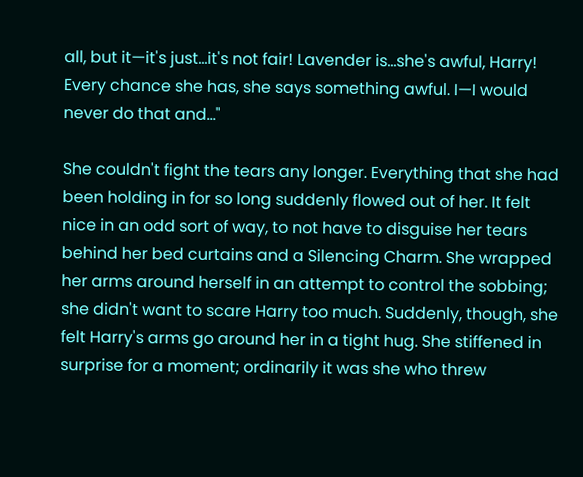all, but it—it's just...it's not fair! Lavender is...she's awful, Harry! Every chance she has, she says something awful. I—I would never do that and..."

She couldn't fight the tears any longer. Everything that she had been holding in for so long suddenly flowed out of her. It felt nice in an odd sort of way, to not have to disguise her tears behind her bed curtains and a Silencing Charm. She wrapped her arms around herself in an attempt to control the sobbing; she didn't want to scare Harry too much. Suddenly, though, she felt Harry's arms go around her in a tight hug. She stiffened in surprise for a moment; ordinarily it was she who threw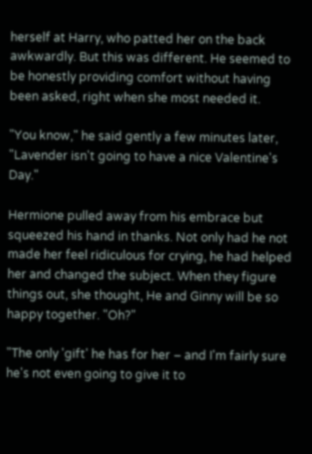herself at Harry, who patted her on the back awkwardly. But this was different. He seemed to be honestly providing comfort without having been asked, right when she most needed it.

"You know," he said gently a few minutes later, "Lavender isn't going to have a nice Valentine's Day."

Hermione pulled away from his embrace but squeezed his hand in thanks. Not only had he not made her feel ridiculous for crying, he had helped her and changed the subject. When they figure things out, she thought, He and Ginny will be so happy together. "Oh?"

"The only 'gift' he has for her – and I'm fairly sure he's not even going to give it to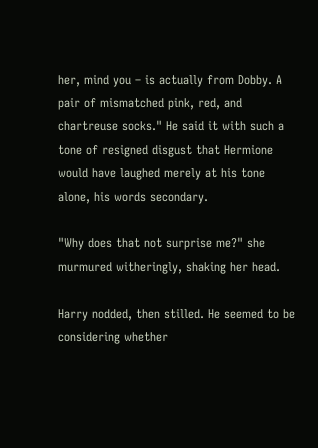her, mind you – is actually from Dobby. A pair of mismatched pink, red, and chartreuse socks." He said it with such a tone of resigned disgust that Hermione would have laughed merely at his tone alone, his words secondary.

"Why does that not surprise me?" she murmured witheringly, shaking her head.

Harry nodded, then stilled. He seemed to be considering whether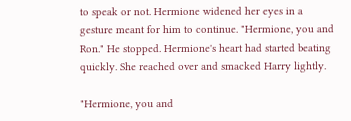to speak or not. Hermione widened her eyes in a gesture meant for him to continue. "Hermione, you and Ron." He stopped. Hermione's heart had started beating quickly. She reached over and smacked Harry lightly.

"Hermione, you and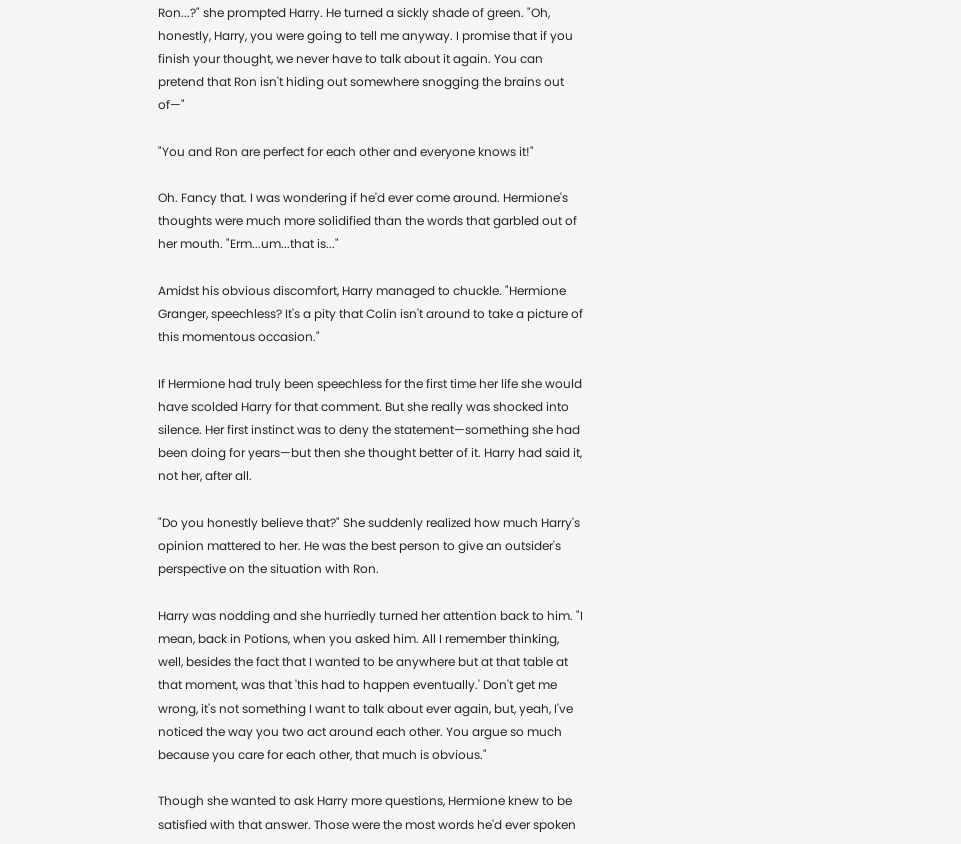Ron...?" she prompted Harry. He turned a sickly shade of green. "Oh, honestly, Harry, you were going to tell me anyway. I promise that if you finish your thought, we never have to talk about it again. You can pretend that Ron isn't hiding out somewhere snogging the brains out of—"

"You and Ron are perfect for each other and everyone knows it!"

Oh. Fancy that. I was wondering if he'd ever come around. Hermione's thoughts were much more solidified than the words that garbled out of her mouth. "Erm...um...that is..."

Amidst his obvious discomfort, Harry managed to chuckle. "Hermione Granger, speechless? It's a pity that Colin isn't around to take a picture of this momentous occasion."

If Hermione had truly been speechless for the first time her life she would have scolded Harry for that comment. But she really was shocked into silence. Her first instinct was to deny the statement—something she had been doing for years—but then she thought better of it. Harry had said it, not her, after all.

"Do you honestly believe that?" She suddenly realized how much Harry's opinion mattered to her. He was the best person to give an outsider's perspective on the situation with Ron.

Harry was nodding and she hurriedly turned her attention back to him. "I mean, back in Potions, when you asked him. All I remember thinking, well, besides the fact that I wanted to be anywhere but at that table at that moment, was that 'this had to happen eventually.' Don't get me wrong, it's not something I want to talk about ever again, but, yeah, I've noticed the way you two act around each other. You argue so much because you care for each other, that much is obvious."

Though she wanted to ask Harry more questions, Hermione knew to be satisfied with that answer. Those were the most words he'd ever spoken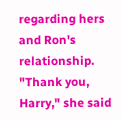regarding hers and Ron's relationship. "Thank you, Harry," she said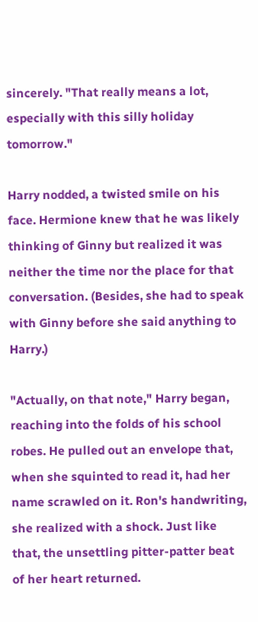sincerely. "That really means a lot, especially with this silly holiday tomorrow."

Harry nodded, a twisted smile on his face. Hermione knew that he was likely thinking of Ginny but realized it was neither the time nor the place for that conversation. (Besides, she had to speak with Ginny before she said anything to Harry.)

"Actually, on that note," Harry began, reaching into the folds of his school robes. He pulled out an envelope that, when she squinted to read it, had her name scrawled on it. Ron's handwriting, she realized with a shock. Just like that, the unsettling pitter-patter beat of her heart returned.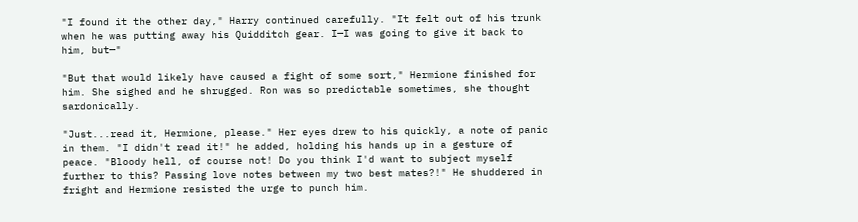"I found it the other day," Harry continued carefully. "It felt out of his trunk when he was putting away his Quidditch gear. I—I was going to give it back to him, but—"

"But that would likely have caused a fight of some sort," Hermione finished for him. She sighed and he shrugged. Ron was so predictable sometimes, she thought sardonically.

"Just...read it, Hermione, please." Her eyes drew to his quickly, a note of panic in them. "I didn't read it!" he added, holding his hands up in a gesture of peace. "Bloody hell, of course not! Do you think I'd want to subject myself further to this? Passing love notes between my two best mates?!" He shuddered in fright and Hermione resisted the urge to punch him.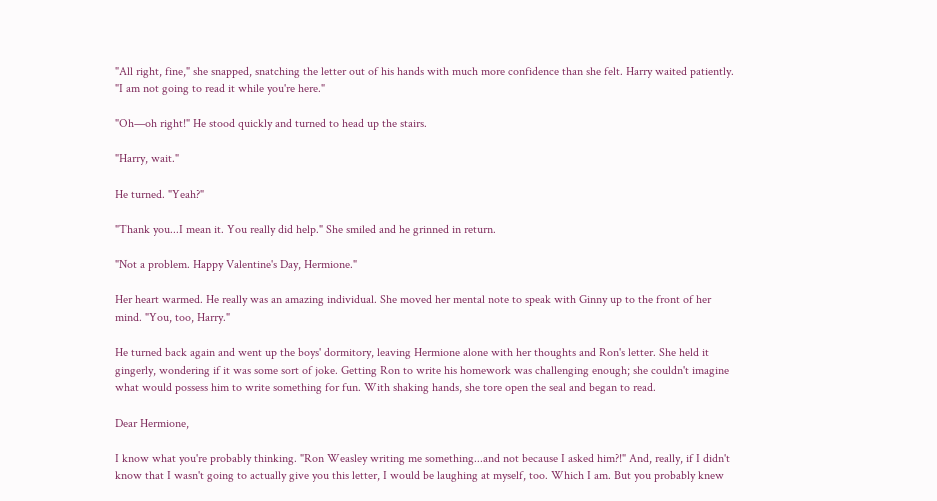"All right, fine," she snapped, snatching the letter out of his hands with much more confidence than she felt. Harry waited patiently. "I am not going to read it while you're here."

"Oh—oh right!" He stood quickly and turned to head up the stairs.

"Harry, wait."

He turned. "Yeah?"

"Thank you...I mean it. You really did help." She smiled and he grinned in return.

"Not a problem. Happy Valentine's Day, Hermione."

Her heart warmed. He really was an amazing individual. She moved her mental note to speak with Ginny up to the front of her mind. "You, too, Harry."

He turned back again and went up the boys' dormitory, leaving Hermione alone with her thoughts and Ron's letter. She held it gingerly, wondering if it was some sort of joke. Getting Ron to write his homework was challenging enough; she couldn't imagine what would possess him to write something for fun. With shaking hands, she tore open the seal and began to read.

Dear Hermione,

I know what you're probably thinking. "Ron Weasley writing me something...and not because I asked him?!" And, really, if I didn't know that I wasn't going to actually give you this letter, I would be laughing at myself, too. Which I am. But you probably knew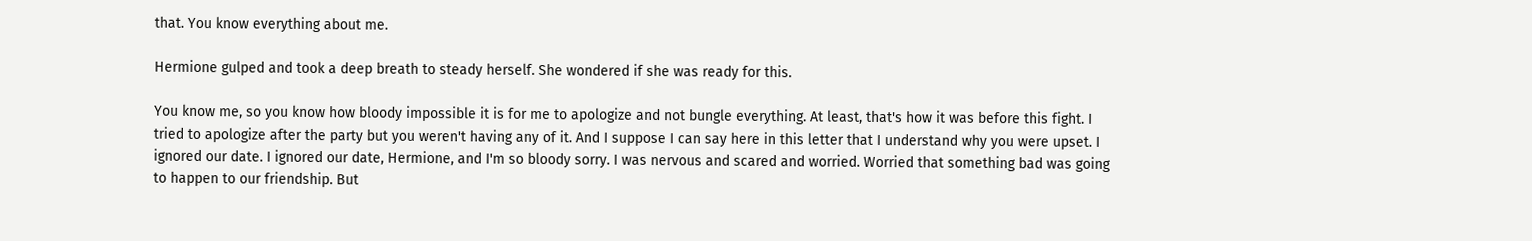that. You know everything about me.

Hermione gulped and took a deep breath to steady herself. She wondered if she was ready for this.

You know me, so you know how bloody impossible it is for me to apologize and not bungle everything. At least, that's how it was before this fight. I tried to apologize after the party but you weren't having any of it. And I suppose I can say here in this letter that I understand why you were upset. I ignored our date. I ignored our date, Hermione, and I'm so bloody sorry. I was nervous and scared and worried. Worried that something bad was going to happen to our friendship. But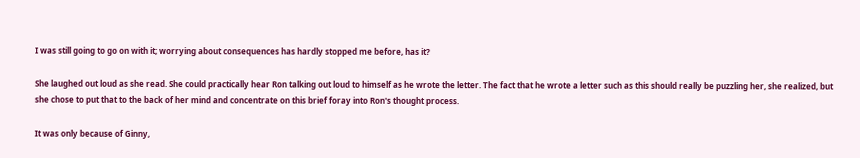I was still going to go on with it; worrying about consequences has hardly stopped me before, has it?

She laughed out loud as she read. She could practically hear Ron talking out loud to himself as he wrote the letter. The fact that he wrote a letter such as this should really be puzzling her, she realized, but she chose to put that to the back of her mind and concentrate on this brief foray into Ron's thought process.

It was only because of Ginny,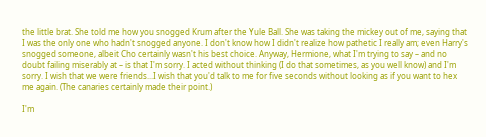the little brat. She told me how you snogged Krum after the Yule Ball. She was taking the mickey out of me, saying that I was the only one who hadn't snogged anyone. I don't know how I didn't realize how pathetic I really am; even Harry's snogged someone, albeit Cho certainly wasn't his best choice. Anyway, Hermione, what I'm trying to say – and no doubt failing miserably at – is that I'm sorry. I acted without thinking (I do that sometimes, as you well know) and I'm sorry. I wish that we were friends...I wish that you'd talk to me for five seconds without looking as if you want to hex me again. (The canaries certainly made their point.)

I'm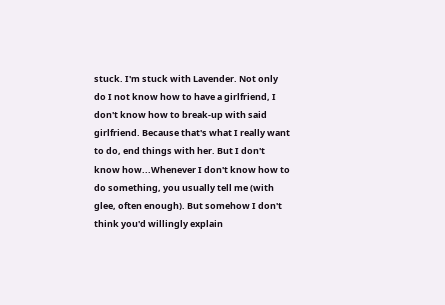stuck. I'm stuck with Lavender. Not only do I not know how to have a girlfriend, I don't know how to break-up with said girlfriend. Because that's what I really want to do, end things with her. But I don't know how...Whenever I don't know how to do something, you usually tell me (with glee, often enough). But somehow I don't think you'd willingly explain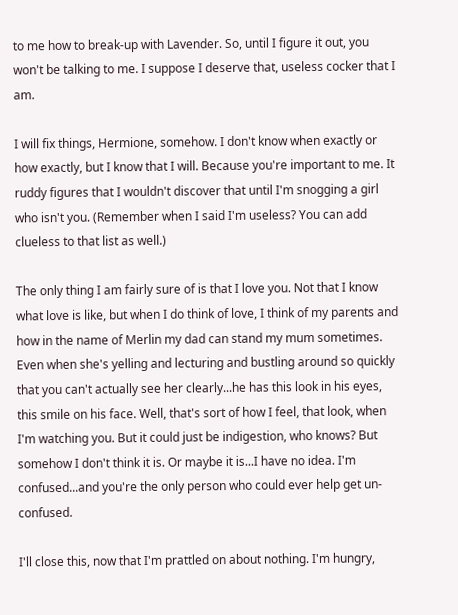to me how to break-up with Lavender. So, until I figure it out, you won't be talking to me. I suppose I deserve that, useless cocker that I am.

I will fix things, Hermione, somehow. I don't know when exactly or how exactly, but I know that I will. Because you're important to me. It ruddy figures that I wouldn't discover that until I'm snogging a girl who isn't you. (Remember when I said I'm useless? You can add clueless to that list as well.)

The only thing I am fairly sure of is that I love you. Not that I know what love is like, but when I do think of love, I think of my parents and how in the name of Merlin my dad can stand my mum sometimes. Even when she's yelling and lecturing and bustling around so quickly that you can't actually see her clearly...he has this look in his eyes, this smile on his face. Well, that's sort of how I feel, that look, when I'm watching you. But it could just be indigestion, who knows? But somehow I don't think it is. Or maybe it is...I have no idea. I'm confused...and you're the only person who could ever help get un-confused.

I'll close this, now that I'm prattled on about nothing. I'm hungry,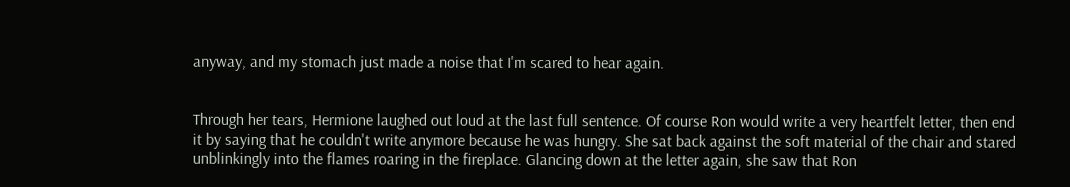anyway, and my stomach just made a noise that I'm scared to hear again.


Through her tears, Hermione laughed out loud at the last full sentence. Of course Ron would write a very heartfelt letter, then end it by saying that he couldn't write anymore because he was hungry. She sat back against the soft material of the chair and stared unblinkingly into the flames roaring in the fireplace. Glancing down at the letter again, she saw that Ron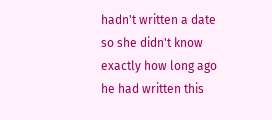hadn't written a date so she didn't know exactly how long ago he had written this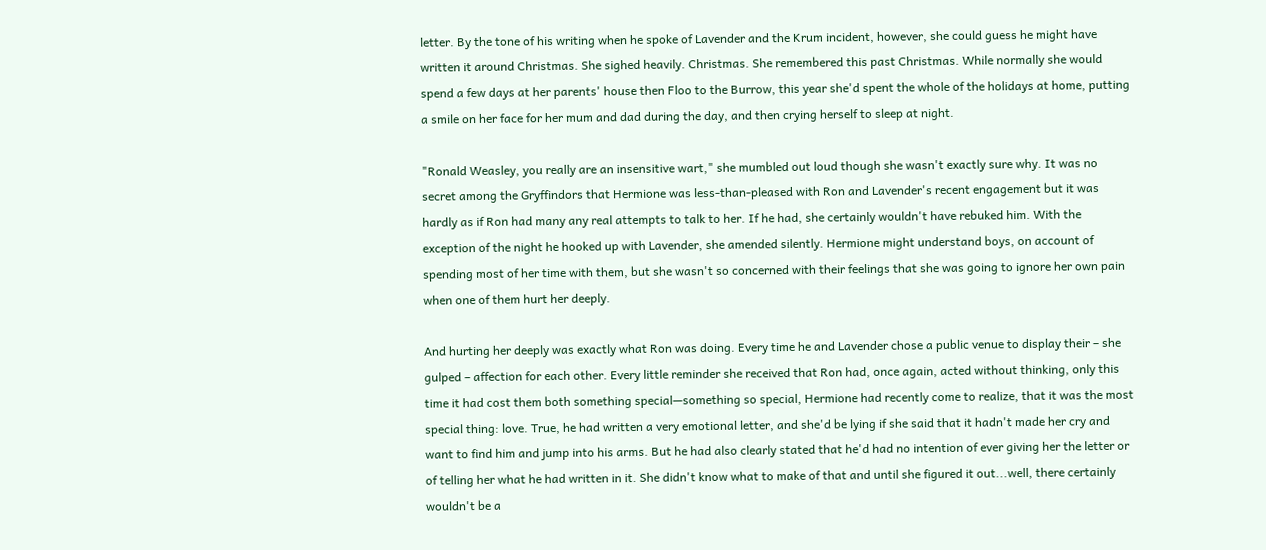letter. By the tone of his writing when he spoke of Lavender and the Krum incident, however, she could guess he might have written it around Christmas. She sighed heavily. Christmas. She remembered this past Christmas. While normally she would spend a few days at her parents' house then Floo to the Burrow, this year she'd spent the whole of the holidays at home, putting a smile on her face for her mum and dad during the day, and then crying herself to sleep at night.

"Ronald Weasley, you really are an insensitive wart," she mumbled out loud though she wasn't exactly sure why. It was no secret among the Gryffindors that Hermione was less-than-pleased with Ron and Lavender's recent engagement but it was hardly as if Ron had many any real attempts to talk to her. If he had, she certainly wouldn't have rebuked him. With the exception of the night he hooked up with Lavender, she amended silently. Hermione might understand boys, on account of spending most of her time with them, but she wasn't so concerned with their feelings that she was going to ignore her own pain when one of them hurt her deeply.

And hurting her deeply was exactly what Ron was doing. Every time he and Lavender chose a public venue to display their – she gulped – affection for each other. Every little reminder she received that Ron had, once again, acted without thinking, only this time it had cost them both something special—something so special, Hermione had recently come to realize, that it was the most special thing: love. True, he had written a very emotional letter, and she'd be lying if she said that it hadn't made her cry and want to find him and jump into his arms. But he had also clearly stated that he'd had no intention of ever giving her the letter or of telling her what he had written in it. She didn't know what to make of that and until she figured it out...well, there certainly wouldn't be a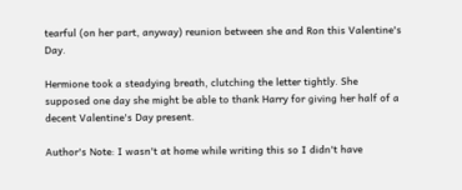tearful (on her part, anyway) reunion between she and Ron this Valentine's Day.

Hermione took a steadying breath, clutching the letter tightly. She supposed one day she might be able to thank Harry for giving her half of a decent Valentine's Day present.

Author's Note: I wasn't at home while writing this so I didn't have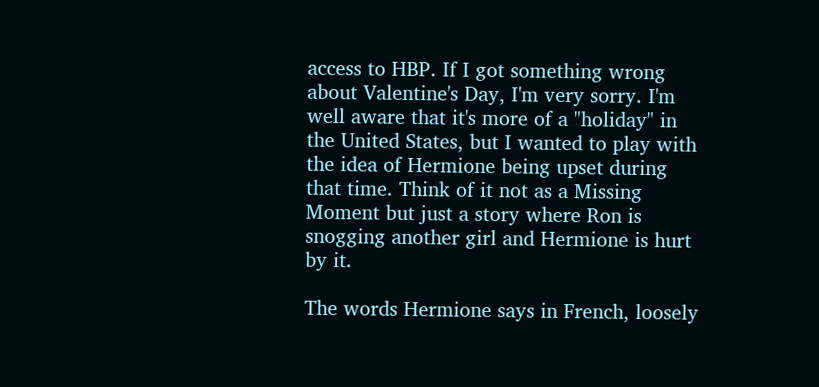access to HBP. If I got something wrong about Valentine's Day, I'm very sorry. I'm well aware that it's more of a "holiday" in the United States, but I wanted to play with the idea of Hermione being upset during that time. Think of it not as a Missing Moment but just a story where Ron is snogging another girl and Hermione is hurt by it.

The words Hermione says in French, loosely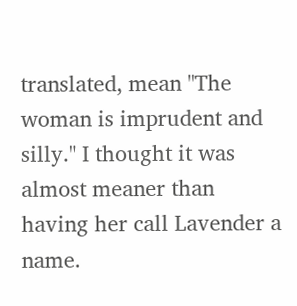translated, mean "The woman is imprudent and silly." I thought it was almost meaner than having her call Lavender a name.